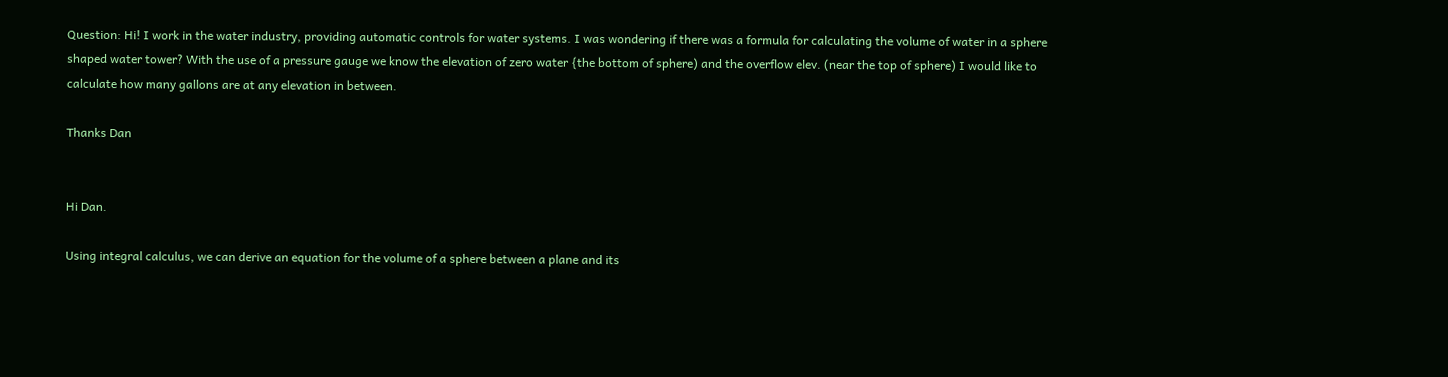Question: Hi! I work in the water industry, providing automatic controls for water systems. I was wondering if there was a formula for calculating the volume of water in a sphere shaped water tower? With the use of a pressure gauge we know the elevation of zero water {the bottom of sphere) and the overflow elev. (near the top of sphere) I would like to calculate how many gallons are at any elevation in between.

Thanks Dan


Hi Dan.

Using integral calculus, we can derive an equation for the volume of a sphere between a plane and its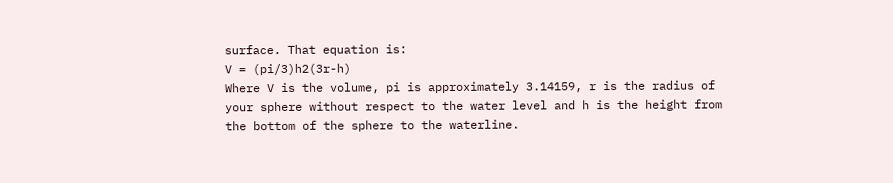surface. That equation is:
V = (pi/3)h2(3r-h)
Where V is the volume, pi is approximately 3.14159, r is the radius of your sphere without respect to the water level and h is the height from the bottom of the sphere to the waterline.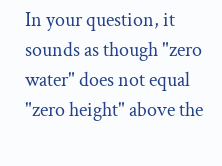In your question, it sounds as though "zero water" does not equal "zero height" above the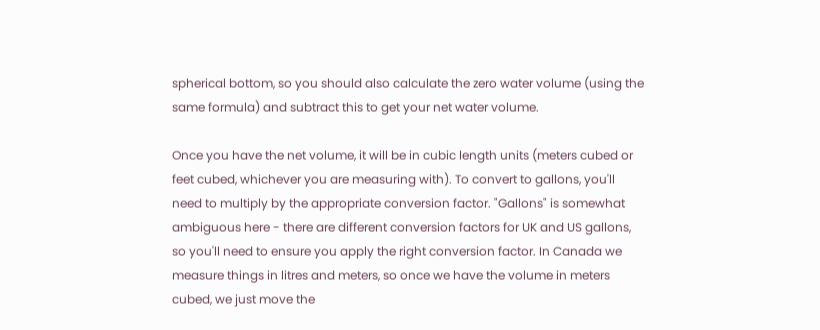spherical bottom, so you should also calculate the zero water volume (using the same formula) and subtract this to get your net water volume.

Once you have the net volume, it will be in cubic length units (meters cubed or feet cubed, whichever you are measuring with). To convert to gallons, you'll need to multiply by the appropriate conversion factor. "Gallons" is somewhat ambiguous here - there are different conversion factors for UK and US gallons, so you'll need to ensure you apply the right conversion factor. In Canada we measure things in litres and meters, so once we have the volume in meters cubed, we just move the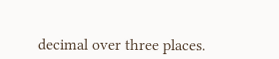decimal over three places.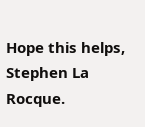Hope this helps,
Stephen La Rocque.